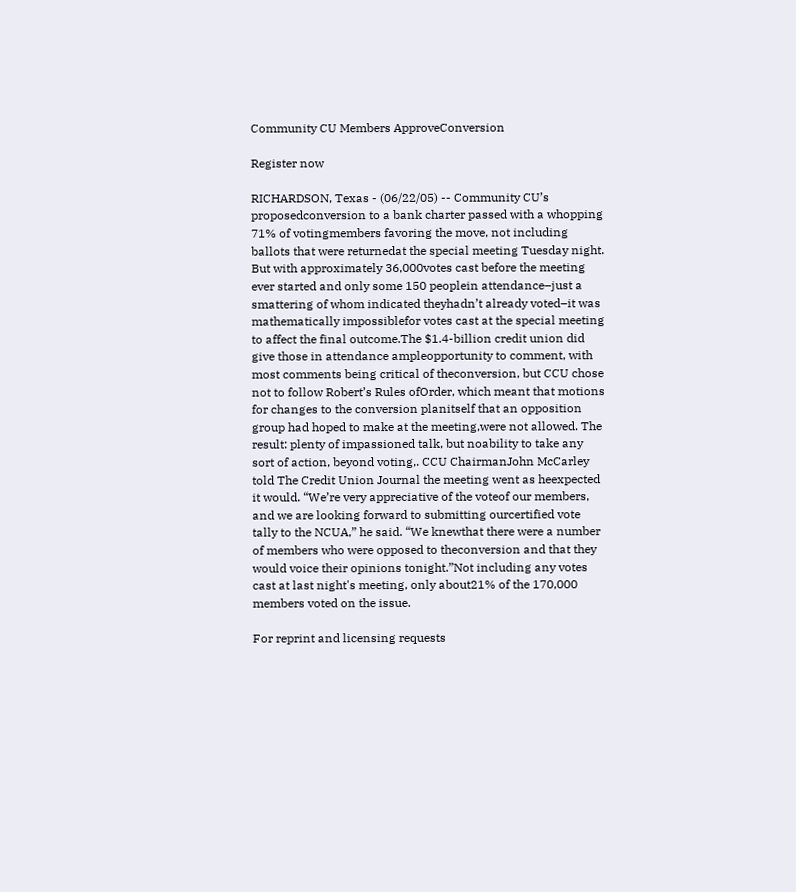Community CU Members ApproveConversion

Register now

RICHARDSON, Texas - (06/22/05) -- Community CU’s proposedconversion to a bank charter passed with a whopping 71% of votingmembers favoring the move, not including ballots that were returnedat the special meeting Tuesday night. But with approximately 36,000votes cast before the meeting ever started and only some 150 peoplein attendance–just a smattering of whom indicated theyhadn’t already voted–it was mathematically impossiblefor votes cast at the special meeting to affect the final outcome.The $1.4-billion credit union did give those in attendance ampleopportunity to comment, with most comments being critical of theconversion, but CCU chose not to follow Robert’s Rules ofOrder, which meant that motions for changes to the conversion planitself that an opposition group had hoped to make at the meeting,were not allowed. The result: plenty of impassioned talk, but noability to take any sort of action, beyond voting,. CCU ChairmanJohn McCarley told The Credit Union Journal the meeting went as heexpected it would. “We’re very appreciative of the voteof our members, and we are looking forward to submitting ourcertified vote tally to the NCUA,” he said. “We knewthat there were a number of members who were opposed to theconversion and that they would voice their opinions tonight.”Not including any votes cast at last night's meeting, only about21% of the 170,000 members voted on the issue.

For reprint and licensing requests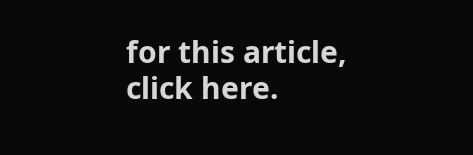for this article, click here.